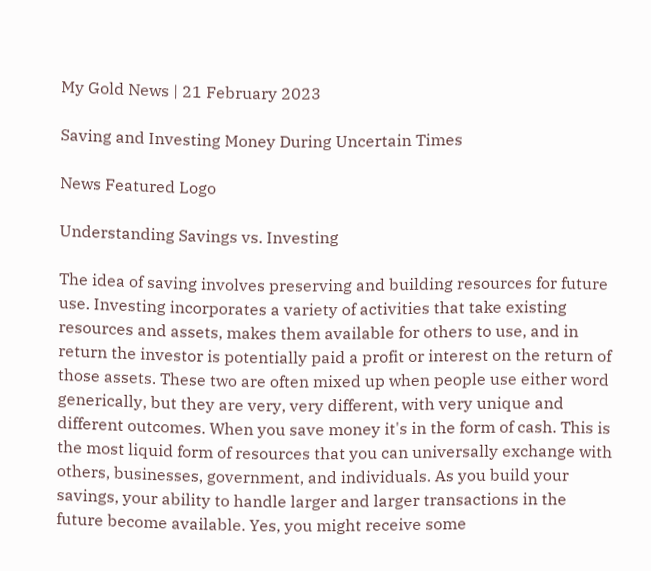My Gold News | 21 February 2023

Saving and Investing Money During Uncertain Times

News Featured Logo

Understanding Savings vs. Investing

The idea of saving involves preserving and building resources for future use. Investing incorporates a variety of activities that take existing resources and assets, makes them available for others to use, and in return the investor is potentially paid a profit or interest on the return of those assets. These two are often mixed up when people use either word generically, but they are very, very different, with very unique and different outcomes. When you save money it's in the form of cash. This is the most liquid form of resources that you can universally exchange with others, businesses, government, and individuals. As you build your savings, your ability to handle larger and larger transactions in the future become available. Yes, you might receive some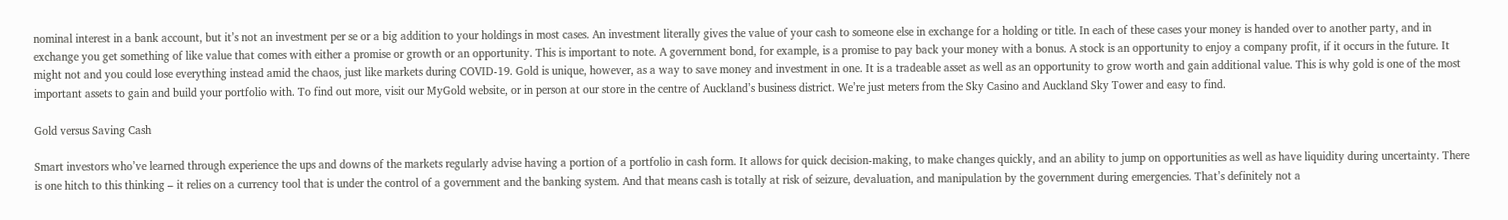nominal interest in a bank account, but it’s not an investment per se or a big addition to your holdings in most cases. An investment literally gives the value of your cash to someone else in exchange for a holding or title. In each of these cases your money is handed over to another party, and in exchange you get something of like value that comes with either a promise or growth or an opportunity. This is important to note. A government bond, for example, is a promise to pay back your money with a bonus. A stock is an opportunity to enjoy a company profit, if it occurs in the future. It might not and you could lose everything instead amid the chaos, just like markets during COVID-19. Gold is unique, however, as a way to save money and investment in one. It is a tradeable asset as well as an opportunity to grow worth and gain additional value. This is why gold is one of the most important assets to gain and build your portfolio with. To find out more, visit our MyGold website, or in person at our store in the centre of Auckland’s business district. We’re just meters from the Sky Casino and Auckland Sky Tower and easy to find.

Gold versus Saving Cash

Smart investors who’ve learned through experience the ups and downs of the markets regularly advise having a portion of a portfolio in cash form. It allows for quick decision-making, to make changes quickly, and an ability to jump on opportunities as well as have liquidity during uncertainty. There is one hitch to this thinking – it relies on a currency tool that is under the control of a government and the banking system. And that means cash is totally at risk of seizure, devaluation, and manipulation by the government during emergencies. That’s definitely not a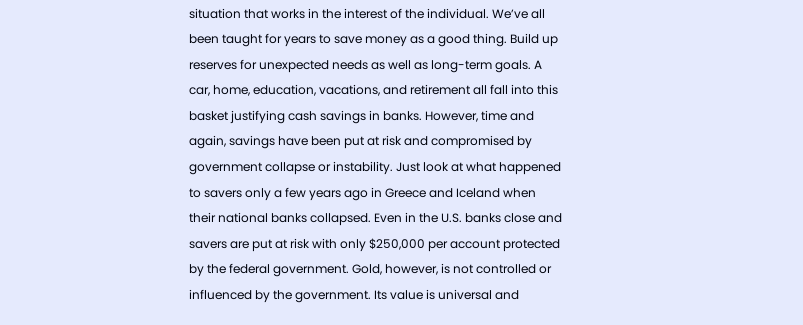situation that works in the interest of the individual. We’ve all been taught for years to save money as a good thing. Build up reserves for unexpected needs as well as long-term goals. A car, home, education, vacations, and retirement all fall into this basket justifying cash savings in banks. However, time and again, savings have been put at risk and compromised by government collapse or instability. Just look at what happened to savers only a few years ago in Greece and Iceland when their national banks collapsed. Even in the U.S. banks close and savers are put at risk with only $250,000 per account protected by the federal government. Gold, however, is not controlled or influenced by the government. Its value is universal and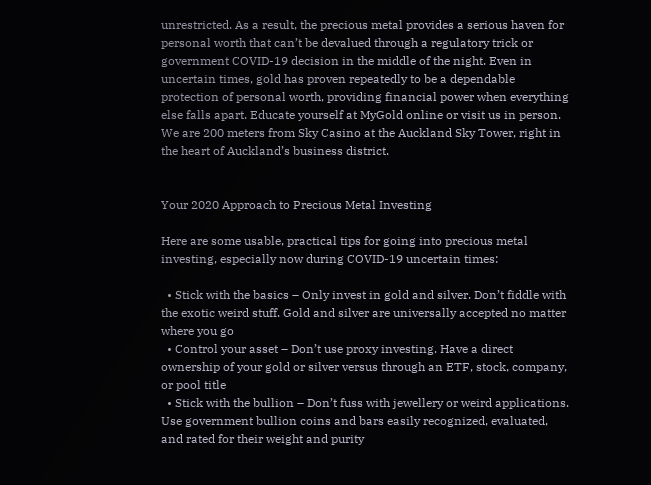unrestricted. As a result, the precious metal provides a serious haven for personal worth that can’t be devalued through a regulatory trick or government COVID-19 decision in the middle of the night. Even in uncertain times, gold has proven repeatedly to be a dependable protection of personal worth, providing financial power when everything else falls apart. Educate yourself at MyGold online or visit us in person. We are 200 meters from Sky Casino at the Auckland Sky Tower, right in the heart of Auckland’s business district.


Your 2020 Approach to Precious Metal Investing

Here are some usable, practical tips for going into precious metal investing, especially now during COVID-19 uncertain times:

  • Stick with the basics – Only invest in gold and silver. Don’t fiddle with the exotic weird stuff. Gold and silver are universally accepted no matter where you go
  • Control your asset – Don’t use proxy investing. Have a direct ownership of your gold or silver versus through an ETF, stock, company, or pool title
  • Stick with the bullion – Don’t fuss with jewellery or weird applications. Use government bullion coins and bars easily recognized, evaluated, and rated for their weight and purity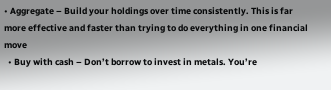• Aggregate – Build your holdings over time consistently. This is far more effective and faster than trying to do everything in one financial move
  • Buy with cash – Don’t borrow to invest in metals. You’re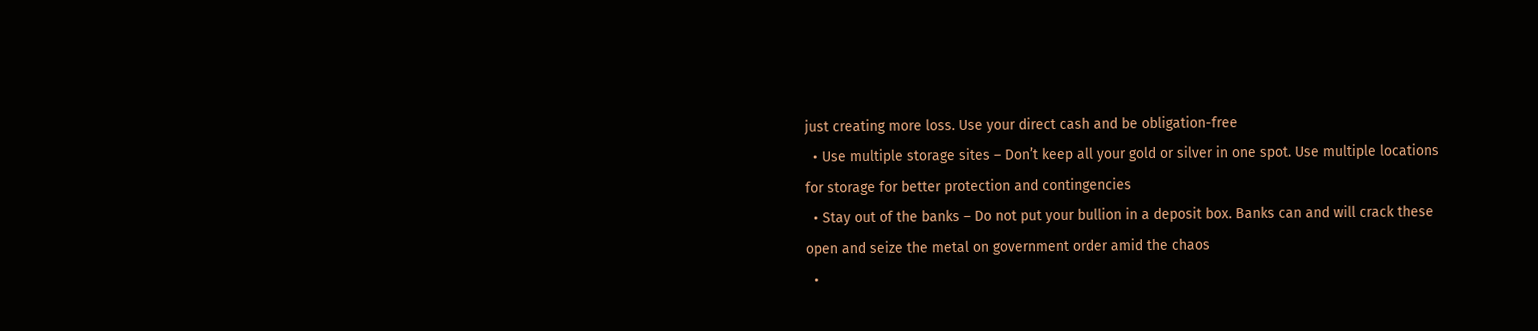just creating more loss. Use your direct cash and be obligation-free
  • Use multiple storage sites – Don’t keep all your gold or silver in one spot. Use multiple locations for storage for better protection and contingencies
  • Stay out of the banks – Do not put your bullion in a deposit box. Banks can and will crack these open and seize the metal on government order amid the chaos
  •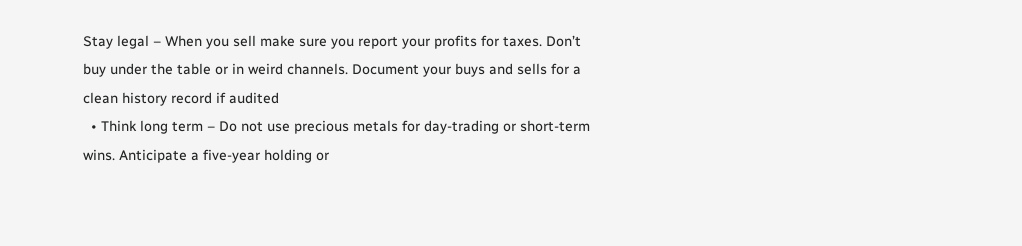Stay legal – When you sell make sure you report your profits for taxes. Don’t buy under the table or in weird channels. Document your buys and sells for a clean history record if audited
  • Think long term – Do not use precious metals for day-trading or short-term wins. Anticipate a five-year holding or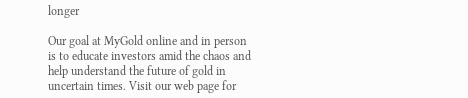longer

Our goal at MyGold online and in person is to educate investors amid the chaos and help understand the future of gold in uncertain times. Visit our web page for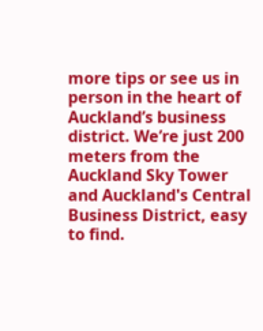more tips or see us in person in the heart of Auckland’s business district. We’re just 200 meters from the Auckland Sky Tower and Auckland's Central Business District, easy to find.